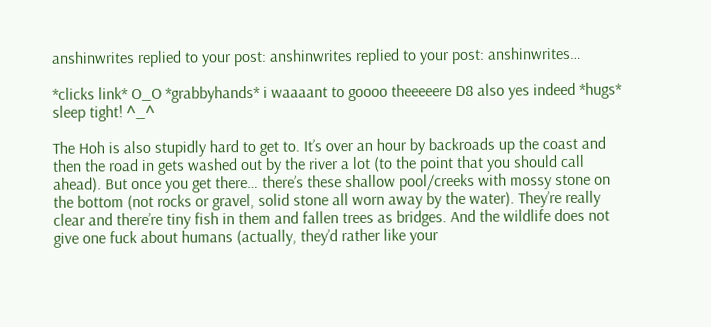anshinwrites replied to your post: anshinwrites replied to your post: anshinwrites…

*clicks link* O_O *grabbyhands* i waaaant to goooo theeeeere D8 also yes indeed *hugs* sleep tight! ^_^

The Hoh is also stupidly hard to get to. It’s over an hour by backroads up the coast and then the road in gets washed out by the river a lot (to the point that you should call ahead). But once you get there… there’s these shallow pool/creeks with mossy stone on the bottom (not rocks or gravel, solid stone all worn away by the water). They’re really clear and there’re tiny fish in them and fallen trees as bridges. And the wildlife does not give one fuck about humans (actually, they’d rather like your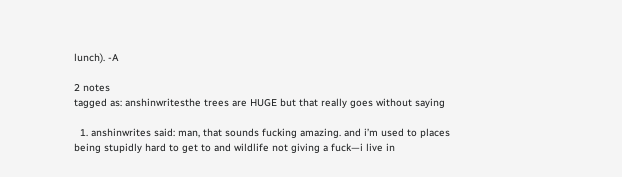lunch). -A

2 notes
tagged as: anshinwritesthe trees are HUGE but that really goes without saying

  1. anshinwrites said: man, that sounds fucking amazing. and i’m used to places being stupidly hard to get to and wildlife not giving a fuck—i live in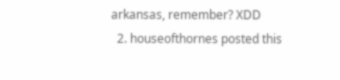arkansas, remember? XDD
  2. houseofthornes posted this